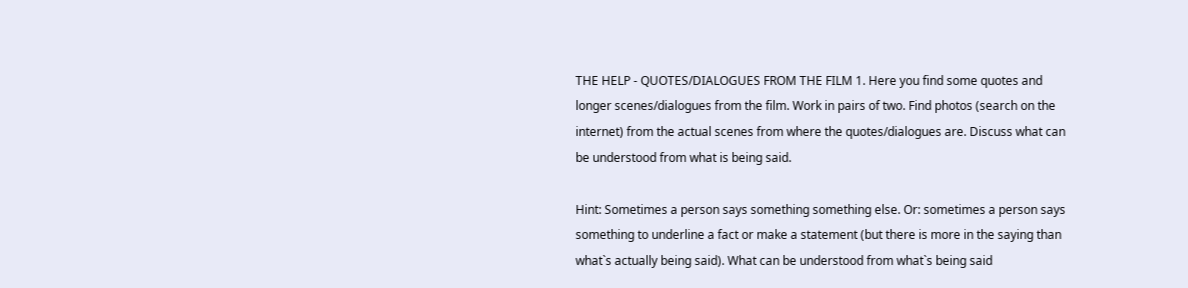THE HELP - QUOTES/DIALOGUES FROM THE FILM 1. Here you find some quotes and longer scenes/dialogues from the film. Work in pairs of two. Find photos (search on the internet) from the actual scenes from where the quotes/dialogues are. Discuss what can be understood from what is being said.

Hint: Sometimes a person says something something else. Or: sometimes a person says something to underline a fact or make a statement (but there is more in the saying than what`s actually being said). What can be understood from what`s being said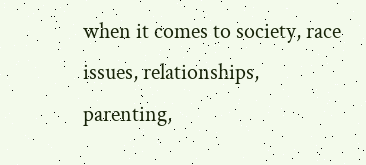when it comes to society, race issues, relationships, parenting,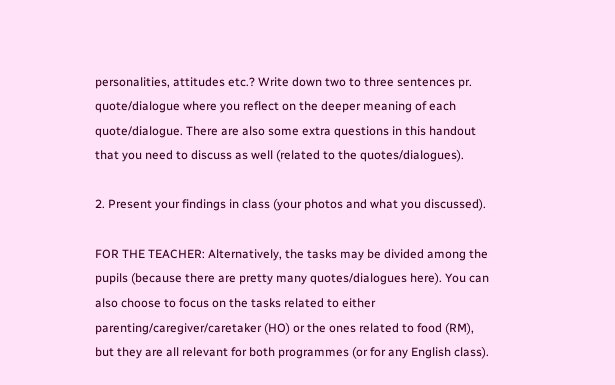personalities, attitudes etc.? Write down two to three sentences pr. quote/dialogue where you reflect on the deeper meaning of each quote/dialogue. There are also some extra questions in this handout that you need to discuss as well (related to the quotes/dialogues).

2. Present your findings in class (your photos and what you discussed).

FOR THE TEACHER: Alternatively, the tasks may be divided among the pupils (because there are pretty many quotes/dialogues here). You can also choose to focus on the tasks related to either parenting/caregiver/caretaker (HO) or the ones related to food (RM), but they are all relevant for both programmes (or for any English class).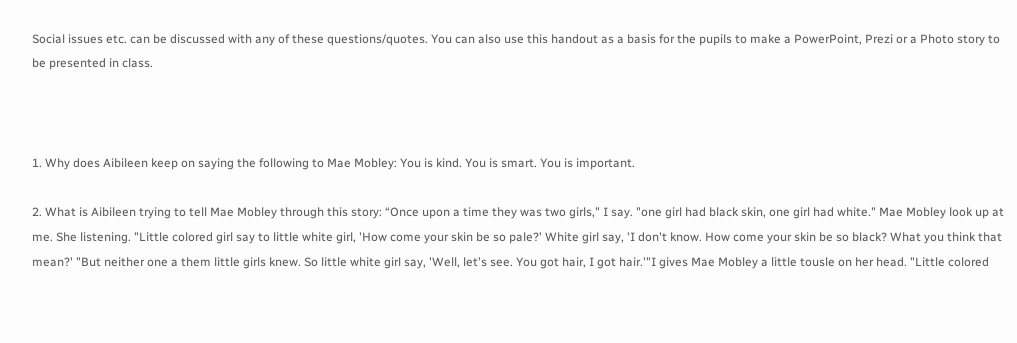Social issues etc. can be discussed with any of these questions/quotes. You can also use this handout as a basis for the pupils to make a PowerPoint, Prezi or a Photo story to be presented in class.



1. Why does Aibileen keep on saying the following to Mae Mobley: You is kind. You is smart. You is important.

2. What is Aibileen trying to tell Mae Mobley through this story: “Once upon a time they was two girls," I say. "one girl had black skin, one girl had white." Mae Mobley look up at me. She listening. "Little colored girl say to little white girl, 'How come your skin be so pale?' White girl say, 'I don't know. How come your skin be so black? What you think that mean?' "But neither one a them little girls knew. So little white girl say, 'Well, let's see. You got hair, I got hair.'"I gives Mae Mobley a little tousle on her head. "Little colored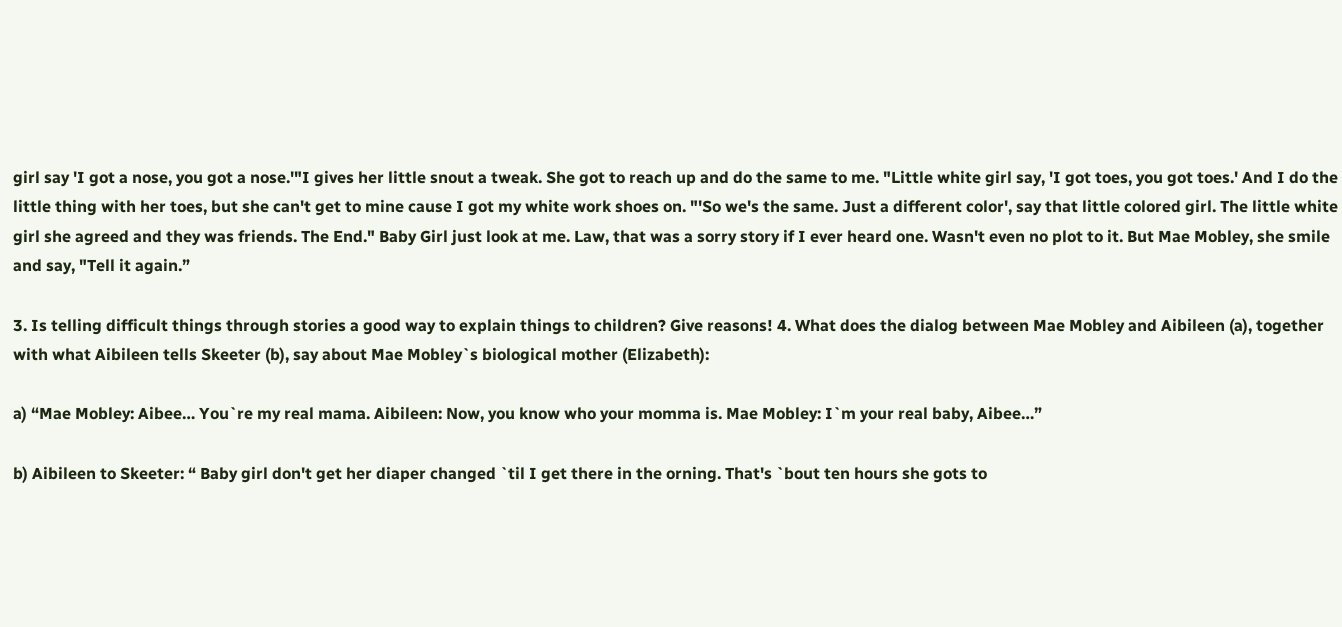girl say 'I got a nose, you got a nose.'"I gives her little snout a tweak. She got to reach up and do the same to me. "Little white girl say, 'I got toes, you got toes.' And I do the little thing with her toes, but she can't get to mine cause I got my white work shoes on. "'So we's the same. Just a different color', say that little colored girl. The little white girl she agreed and they was friends. The End." Baby Girl just look at me. Law, that was a sorry story if I ever heard one. Wasn't even no plot to it. But Mae Mobley, she smile and say, "Tell it again.”

3. Is telling difficult things through stories a good way to explain things to children? Give reasons! 4. What does the dialog between Mae Mobley and Aibileen (a), together with what Aibileen tells Skeeter (b), say about Mae Mobley`s biological mother (Elizabeth):

a) “Mae Mobley: Aibee… You`re my real mama. Aibileen: Now, you know who your momma is. Mae Mobley: I`m your real baby, Aibee…”

b) Aibileen to Skeeter: “ Baby girl don't get her diaper changed `til I get there in the orning. That's `bout ten hours she gots to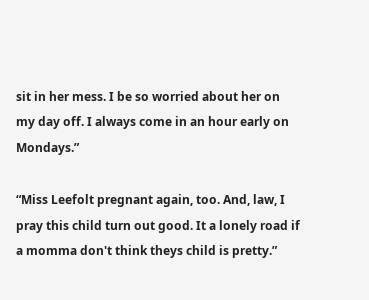sit in her mess. I be so worried about her on my day off. I always come in an hour early on Mondays.”

“Miss Leefolt pregnant again, too. And, law, I pray this child turn out good. It a lonely road if a momma don't think theys child is pretty.”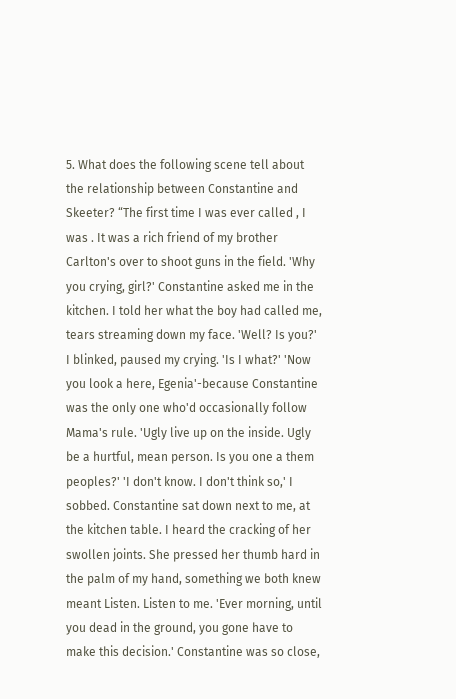5. What does the following scene tell about the relationship between Constantine and Skeeter? “The first time I was ever called , I was . It was a rich friend of my brother Carlton's over to shoot guns in the field. 'Why you crying, girl?' Constantine asked me in the kitchen. I told her what the boy had called me, tears streaming down my face. 'Well? Is you?' I blinked, paused my crying. 'Is I what?' 'Now you look a here, Egenia'-because Constantine was the only one who'd occasionally follow Mama's rule. 'Ugly live up on the inside. Ugly be a hurtful, mean person. Is you one a them peoples?' 'I don't know. I don't think so,' I sobbed. Constantine sat down next to me, at the kitchen table. I heard the cracking of her swollen joints. She pressed her thumb hard in the palm of my hand, something we both knew meant Listen. Listen to me. 'Ever morning, until you dead in the ground, you gone have to make this decision.' Constantine was so close,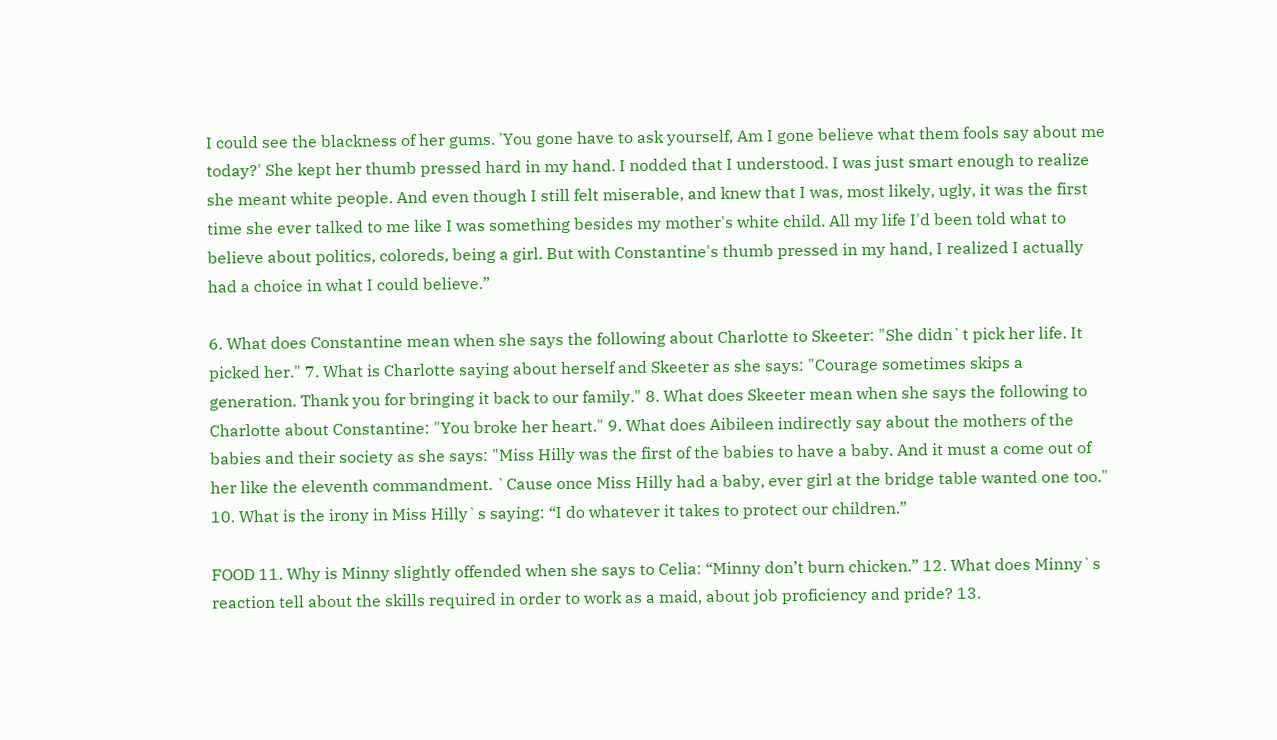I could see the blackness of her gums. 'You gone have to ask yourself, Am I gone believe what them fools say about me today?' She kept her thumb pressed hard in my hand. I nodded that I understood. I was just smart enough to realize she meant white people. And even though I still felt miserable, and knew that I was, most likely, ugly, it was the first time she ever talked to me like I was something besides my mother's white child. All my life I'd been told what to believe about politics, coloreds, being a girl. But with Constantine's thumb pressed in my hand, I realized I actually had a choice in what I could believe.”

6. What does Constantine mean when she says the following about Charlotte to Skeeter: "She didn`t pick her life. It picked her." 7. What is Charlotte saying about herself and Skeeter as she says: "Courage sometimes skips a generation. Thank you for bringing it back to our family." 8. What does Skeeter mean when she says the following to Charlotte about Constantine: "You broke her heart." 9. What does Aibileen indirectly say about the mothers of the babies and their society as she says: "Miss Hilly was the first of the babies to have a baby. And it must a come out of her like the eleventh commandment. `Cause once Miss Hilly had a baby, ever girl at the bridge table wanted one too." 10. What is the irony in Miss Hilly`s saying: “I do whatever it takes to protect our children.”

FOOD 11. Why is Minny slightly offended when she says to Celia: “Minny don’t burn chicken.” 12. What does Minny`s reaction tell about the skills required in order to work as a maid, about job proficiency and pride? 13.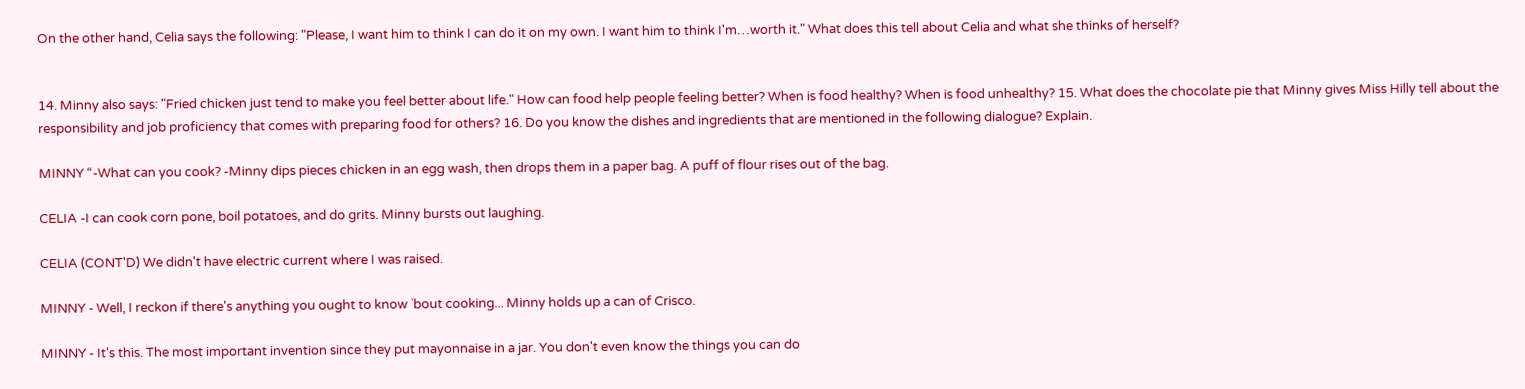On the other hand, Celia says the following: "Please, I want him to think I can do it on my own. I want him to think I'm…worth it." What does this tell about Celia and what she thinks of herself?


14. Minny also says: "Fried chicken just tend to make you feel better about life." How can food help people feeling better? When is food healthy? When is food unhealthy? 15. What does the chocolate pie that Minny gives Miss Hilly tell about the responsibility and job proficiency that comes with preparing food for others? 16. Do you know the dishes and ingredients that are mentioned in the following dialogue? Explain.

MINNY “-What can you cook? -Minny dips pieces chicken in an egg wash, then drops them in a paper bag. A puff of flour rises out of the bag.

CELIA -I can cook corn pone, boil potatoes, and do grits. Minny bursts out laughing.

CELIA (CONT'D) We didn't have electric current where I was raised.

MINNY - Well, I reckon if there's anything you ought to know `bout cooking... Minny holds up a can of Crisco.

MINNY - It's this. The most important invention since they put mayonnaise in a jar. You don't even know the things you can do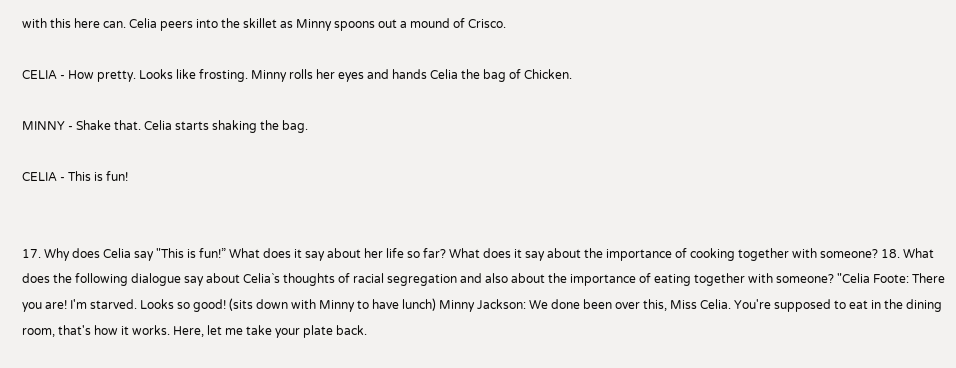with this here can. Celia peers into the skillet as Minny spoons out a mound of Crisco.

CELIA - How pretty. Looks like frosting. Minny rolls her eyes and hands Celia the bag of Chicken.

MINNY - Shake that. Celia starts shaking the bag.

CELIA - This is fun!


17. Why does Celia say "This is fun!” What does it say about her life so far? What does it say about the importance of cooking together with someone? 18. What does the following dialogue say about Celia`s thoughts of racial segregation and also about the importance of eating together with someone? "Celia Foote: There you are! I'm starved. Looks so good! (sits down with Minny to have lunch) Minny Jackson: We done been over this, Miss Celia. You're supposed to eat in the dining room, that's how it works. Here, let me take your plate back.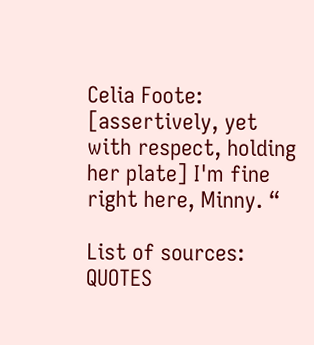Celia Foote: [assertively, yet with respect, holding her plate] I'm fine right here, Minny. “

List of sources: QUOTES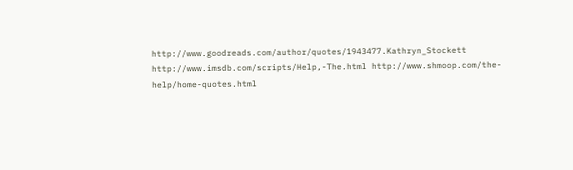http://www.goodreads.com/author/quotes/1943477.Kathryn_Stockett http://www.imsdb.com/scripts/Help,-The.html http://www.shmoop.com/the-help/home-quotes.html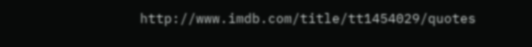http://www.imdb.com/title/tt1454029/quotes